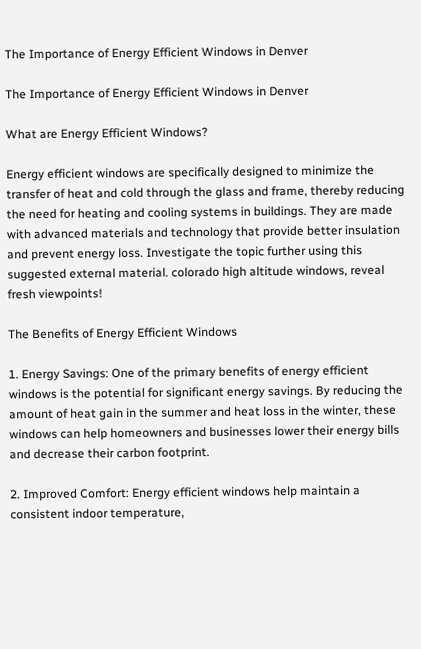The Importance of Energy Efficient Windows in Denver

The Importance of Energy Efficient Windows in Denver

What are Energy Efficient Windows?

Energy efficient windows are specifically designed to minimize the transfer of heat and cold through the glass and frame, thereby reducing the need for heating and cooling systems in buildings. They are made with advanced materials and technology that provide better insulation and prevent energy loss. Investigate the topic further using this suggested external material. colorado high altitude windows, reveal fresh viewpoints!

The Benefits of Energy Efficient Windows

1. Energy Savings: One of the primary benefits of energy efficient windows is the potential for significant energy savings. By reducing the amount of heat gain in the summer and heat loss in the winter, these windows can help homeowners and businesses lower their energy bills and decrease their carbon footprint.

2. Improved Comfort: Energy efficient windows help maintain a consistent indoor temperature,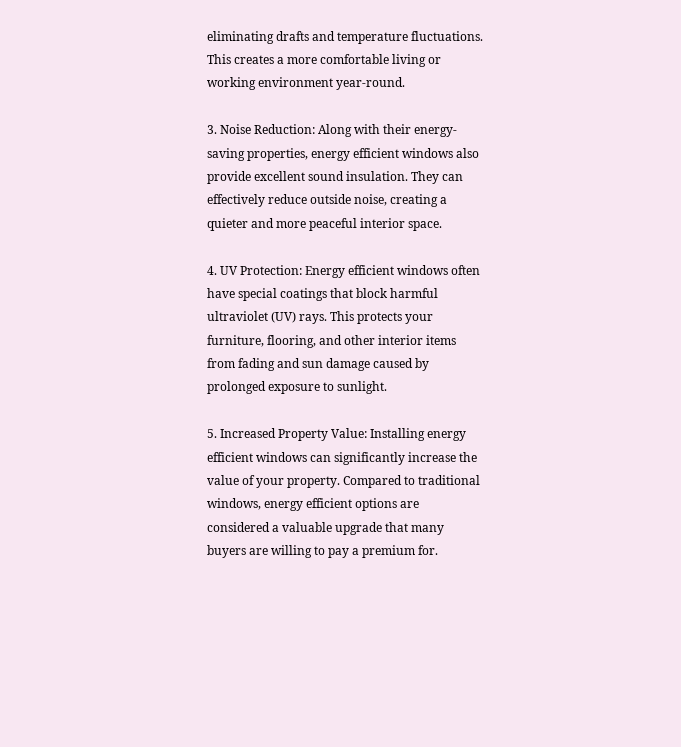eliminating drafts and temperature fluctuations. This creates a more comfortable living or working environment year-round.

3. Noise Reduction: Along with their energy-saving properties, energy efficient windows also provide excellent sound insulation. They can effectively reduce outside noise, creating a quieter and more peaceful interior space.

4. UV Protection: Energy efficient windows often have special coatings that block harmful ultraviolet (UV) rays. This protects your furniture, flooring, and other interior items from fading and sun damage caused by prolonged exposure to sunlight.

5. Increased Property Value: Installing energy efficient windows can significantly increase the value of your property. Compared to traditional windows, energy efficient options are considered a valuable upgrade that many buyers are willing to pay a premium for.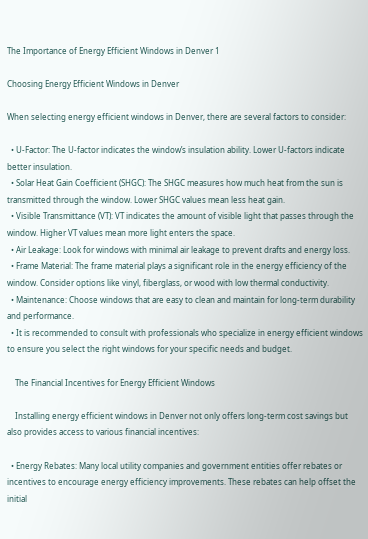The Importance of Energy Efficient Windows in Denver 1

Choosing Energy Efficient Windows in Denver

When selecting energy efficient windows in Denver, there are several factors to consider:

  • U-Factor: The U-factor indicates the window’s insulation ability. Lower U-factors indicate better insulation.
  • Solar Heat Gain Coefficient (SHGC): The SHGC measures how much heat from the sun is transmitted through the window. Lower SHGC values mean less heat gain.
  • Visible Transmittance (VT): VT indicates the amount of visible light that passes through the window. Higher VT values mean more light enters the space.
  • Air Leakage: Look for windows with minimal air leakage to prevent drafts and energy loss.
  • Frame Material: The frame material plays a significant role in the energy efficiency of the window. Consider options like vinyl, fiberglass, or wood with low thermal conductivity.
  • Maintenance: Choose windows that are easy to clean and maintain for long-term durability and performance.
  • It is recommended to consult with professionals who specialize in energy efficient windows to ensure you select the right windows for your specific needs and budget.

    The Financial Incentives for Energy Efficient Windows

    Installing energy efficient windows in Denver not only offers long-term cost savings but also provides access to various financial incentives:

  • Energy Rebates: Many local utility companies and government entities offer rebates or incentives to encourage energy efficiency improvements. These rebates can help offset the initial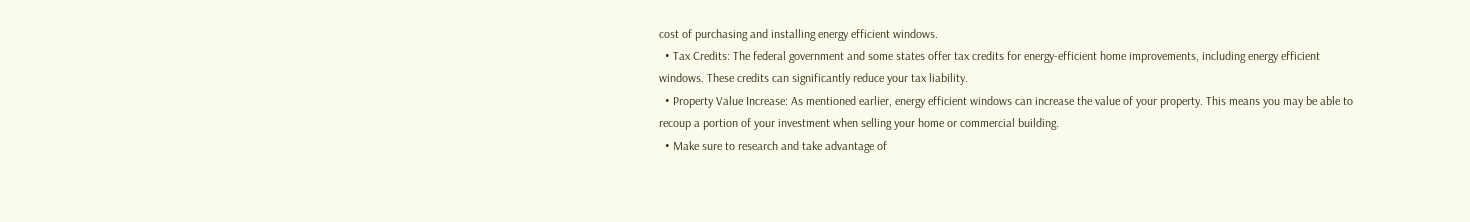cost of purchasing and installing energy efficient windows.
  • Tax Credits: The federal government and some states offer tax credits for energy-efficient home improvements, including energy efficient windows. These credits can significantly reduce your tax liability.
  • Property Value Increase: As mentioned earlier, energy efficient windows can increase the value of your property. This means you may be able to recoup a portion of your investment when selling your home or commercial building.
  • Make sure to research and take advantage of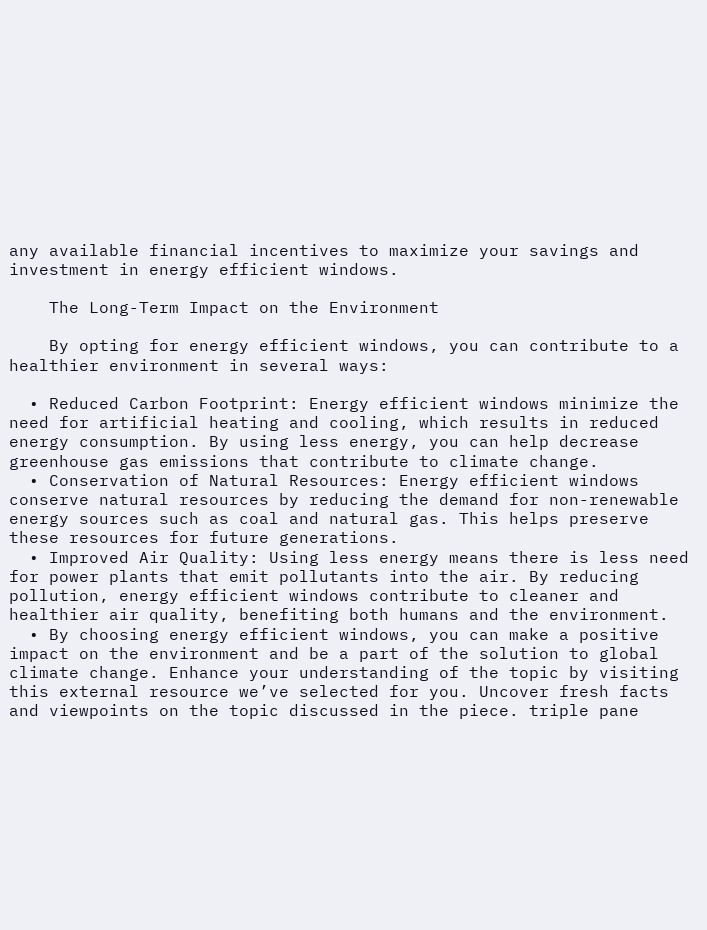any available financial incentives to maximize your savings and investment in energy efficient windows.

    The Long-Term Impact on the Environment

    By opting for energy efficient windows, you can contribute to a healthier environment in several ways:

  • Reduced Carbon Footprint: Energy efficient windows minimize the need for artificial heating and cooling, which results in reduced energy consumption. By using less energy, you can help decrease greenhouse gas emissions that contribute to climate change.
  • Conservation of Natural Resources: Energy efficient windows conserve natural resources by reducing the demand for non-renewable energy sources such as coal and natural gas. This helps preserve these resources for future generations.
  • Improved Air Quality: Using less energy means there is less need for power plants that emit pollutants into the air. By reducing pollution, energy efficient windows contribute to cleaner and healthier air quality, benefiting both humans and the environment.
  • By choosing energy efficient windows, you can make a positive impact on the environment and be a part of the solution to global climate change. Enhance your understanding of the topic by visiting this external resource we’ve selected for you. Uncover fresh facts and viewpoints on the topic discussed in the piece. triple pane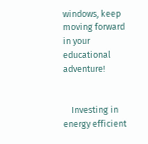windows, keep moving forward in your educational adventure!


    Investing in energy efficient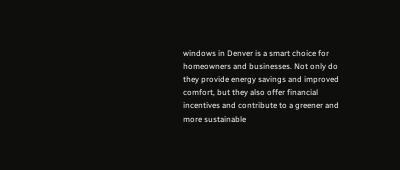windows in Denver is a smart choice for homeowners and businesses. Not only do they provide energy savings and improved comfort, but they also offer financial incentives and contribute to a greener and more sustainable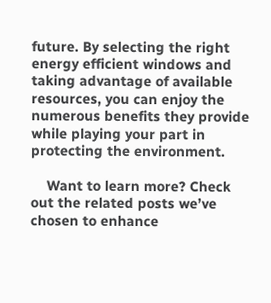future. By selecting the right energy efficient windows and taking advantage of available resources, you can enjoy the numerous benefits they provide while playing your part in protecting the environment.

    Want to learn more? Check out the related posts we’ve chosen to enhance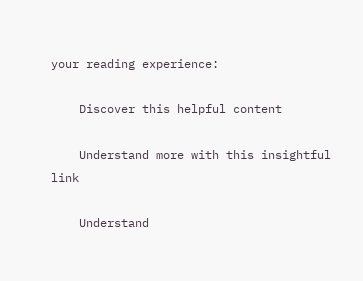your reading experience:

    Discover this helpful content

    Understand more with this insightful link

    Understand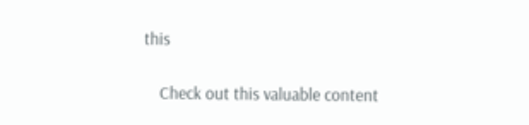this

    Check out this valuable content